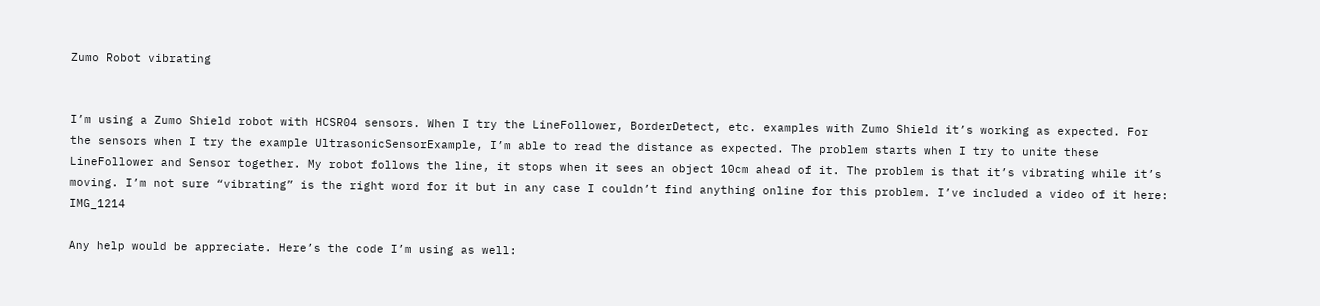Zumo Robot vibrating


I’m using a Zumo Shield robot with HCSR04 sensors. When I try the LineFollower, BorderDetect, etc. examples with Zumo Shield it’s working as expected. For the sensors when I try the example UltrasonicSensorExample, I’m able to read the distance as expected. The problem starts when I try to unite these LineFollower and Sensor together. My robot follows the line, it stops when it sees an object 10cm ahead of it. The problem is that it’s vibrating while it’s moving. I’m not sure “vibrating” is the right word for it but in any case I couldn’t find anything online for this problem. I’ve included a video of it here: IMG_1214

Any help would be appreciate. Here’s the code I’m using as well: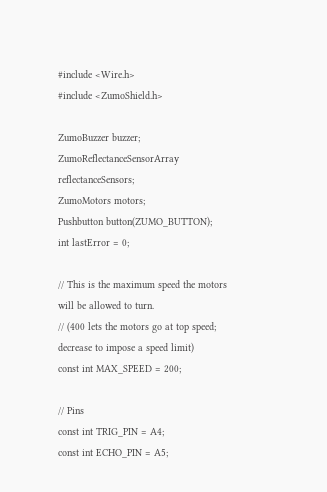#include <Wire.h>
#include <ZumoShield.h>

ZumoBuzzer buzzer;
ZumoReflectanceSensorArray reflectanceSensors;
ZumoMotors motors;
Pushbutton button(ZUMO_BUTTON);
int lastError = 0;

// This is the maximum speed the motors will be allowed to turn.
// (400 lets the motors go at top speed; decrease to impose a speed limit)
const int MAX_SPEED = 200;

// Pins
const int TRIG_PIN = A4;
const int ECHO_PIN = A5;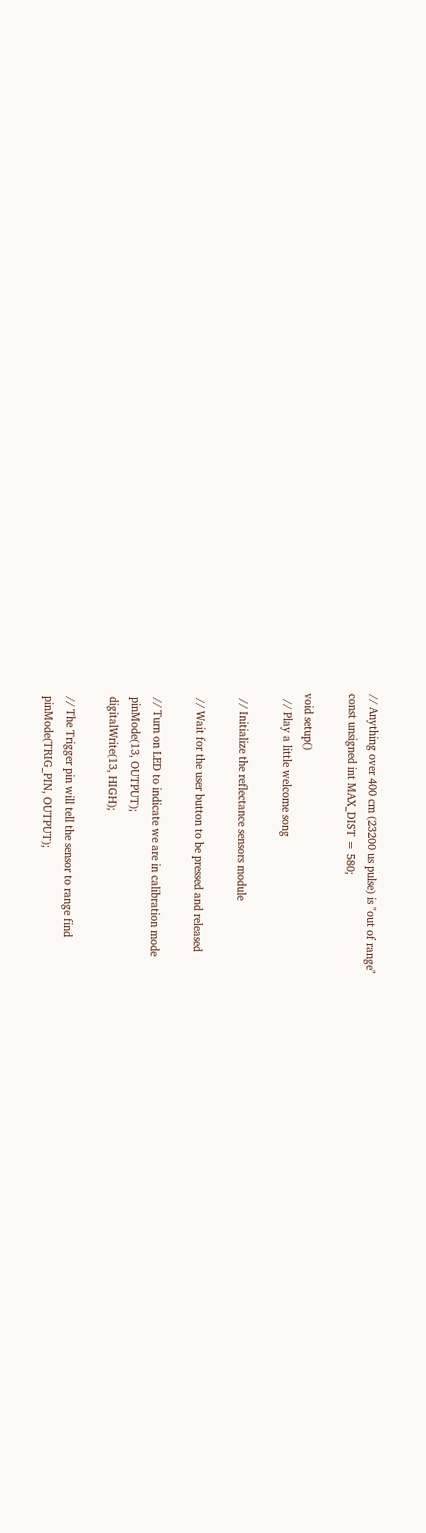// Anything over 400 cm (23200 us pulse) is "out of range"
const unsigned int MAX_DIST = 580;

void setup()
  // Play a little welcome song

  // Initialize the reflectance sensors module

  // Wait for the user button to be pressed and released

  // Turn on LED to indicate we are in calibration mode
  pinMode(13, OUTPUT);
  digitalWrite(13, HIGH);

  // The Trigger pin will tell the sensor to range find
  pinMode(TRIG_PIN, OUTPUT);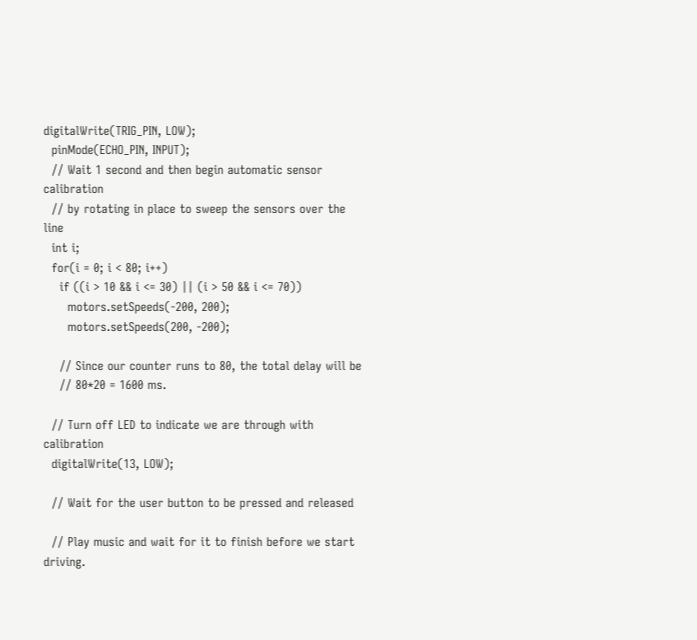digitalWrite(TRIG_PIN, LOW);
  pinMode(ECHO_PIN, INPUT);
  // Wait 1 second and then begin automatic sensor calibration
  // by rotating in place to sweep the sensors over the line
  int i;
  for(i = 0; i < 80; i++)
    if ((i > 10 && i <= 30) || (i > 50 && i <= 70))
      motors.setSpeeds(-200, 200);
      motors.setSpeeds(200, -200);

    // Since our counter runs to 80, the total delay will be
    // 80*20 = 1600 ms.

  // Turn off LED to indicate we are through with calibration
  digitalWrite(13, LOW);

  // Wait for the user button to be pressed and released

  // Play music and wait for it to finish before we start driving.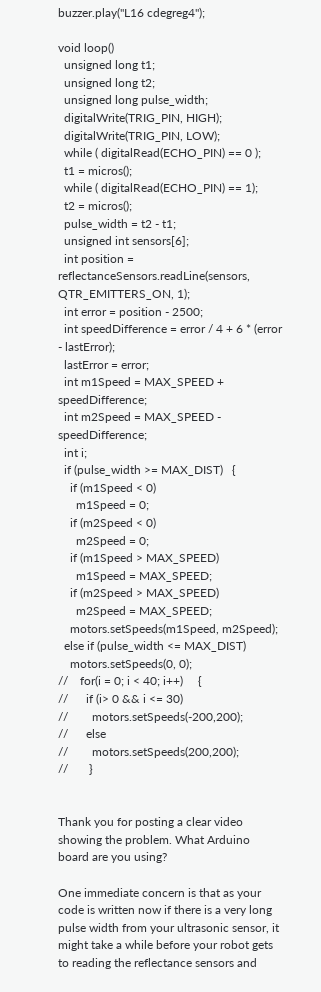buzzer.play("L16 cdegreg4");

void loop()
  unsigned long t1;
  unsigned long t2;
  unsigned long pulse_width;
  digitalWrite(TRIG_PIN, HIGH);
  digitalWrite(TRIG_PIN, LOW);
  while ( digitalRead(ECHO_PIN) == 0 );
  t1 = micros();
  while ( digitalRead(ECHO_PIN) == 1);
  t2 = micros();
  pulse_width = t2 - t1;
  unsigned int sensors[6];
  int position = reflectanceSensors.readLine(sensors, QTR_EMITTERS_ON, 1);
  int error = position - 2500;
  int speedDifference = error / 4 + 6 * (error - lastError);
  lastError = error;
  int m1Speed = MAX_SPEED + speedDifference;
  int m2Speed = MAX_SPEED - speedDifference;
  int i;
  if (pulse_width >= MAX_DIST)   {
    if (m1Speed < 0)
      m1Speed = 0;
    if (m2Speed < 0)
      m2Speed = 0;
    if (m1Speed > MAX_SPEED)
      m1Speed = MAX_SPEED;
    if (m2Speed > MAX_SPEED)
      m2Speed = MAX_SPEED;
    motors.setSpeeds(m1Speed, m2Speed);
  else if (pulse_width <= MAX_DIST)
    motors.setSpeeds(0, 0);
//    for(i = 0; i < 40; i++)     {
//      if (i> 0 && i <= 30)
//        motors.setSpeeds(-200,200);
//      else
//        motors.setSpeeds(200,200);
//       }


Thank you for posting a clear video showing the problem. What Arduino board are you using?

One immediate concern is that as your code is written now if there is a very long pulse width from your ultrasonic sensor, it might take a while before your robot gets to reading the reflectance sensors and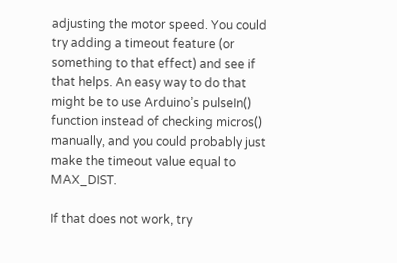adjusting the motor speed. You could try adding a timeout feature (or something to that effect) and see if that helps. An easy way to do that might be to use Arduino’s pulseIn() function instead of checking micros() manually, and you could probably just make the timeout value equal to MAX_DIST.

If that does not work, try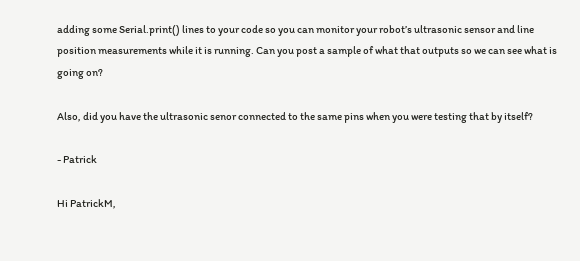adding some Serial.print() lines to your code so you can monitor your robot’s ultrasonic sensor and line position measurements while it is running. Can you post a sample of what that outputs so we can see what is going on?

Also, did you have the ultrasonic senor connected to the same pins when you were testing that by itself?

- Patrick

Hi PatrickM,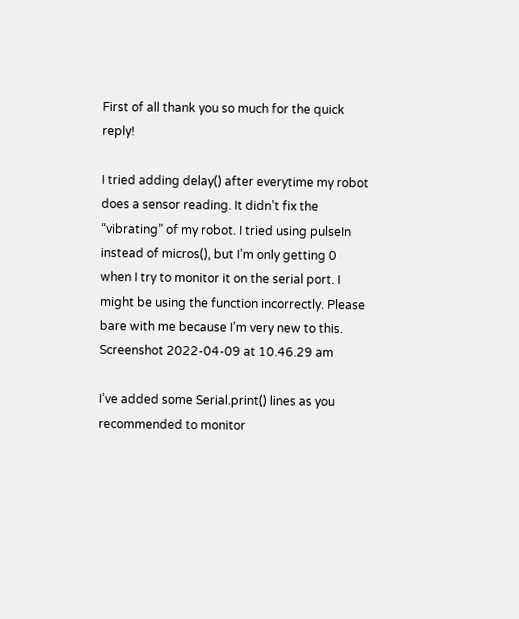First of all thank you so much for the quick reply!

I tried adding delay() after everytime my robot does a sensor reading. It didn’t fix the “vibrating” of my robot. I tried using pulseIn instead of micros(), but I’m only getting 0 when I try to monitor it on the serial port. I might be using the function incorrectly. Please bare with me because I’m very new to this.
Screenshot 2022-04-09 at 10.46.29 am

I’ve added some Serial.print() lines as you recommended to monitor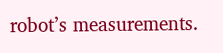robot’s measurements.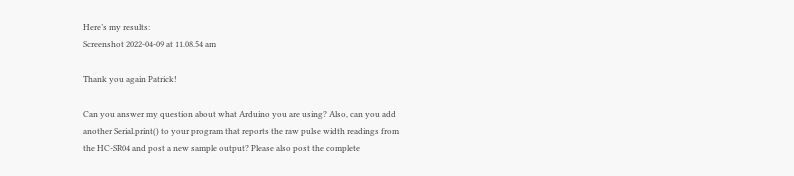Here’s my results:
Screenshot 2022-04-09 at 11.08.54 am

Thank you again Patrick!

Can you answer my question about what Arduino you are using? Also, can you add another Serial.print() to your program that reports the raw pulse width readings from the HC-SR04 and post a new sample output? Please also post the complete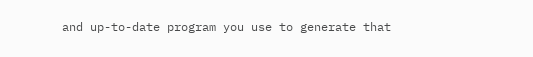and up-to-date program you use to generate that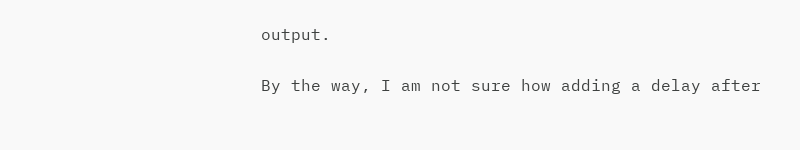output.

By the way, I am not sure how adding a delay after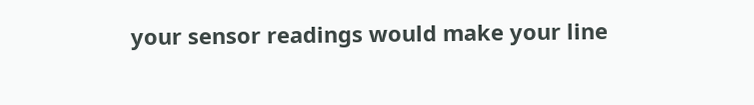your sensor readings would make your line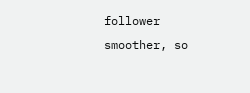follower smoother, so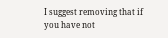I suggest removing that if you have not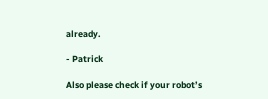already.

- Patrick

Also please check if your robot’s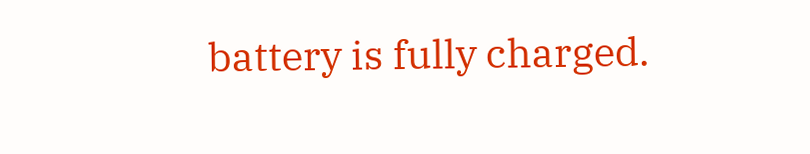battery is fully charged.